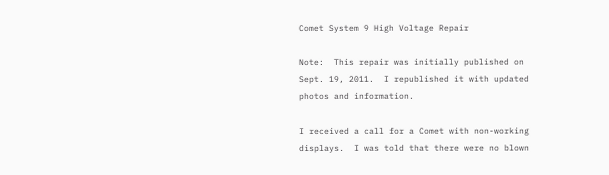Comet System 9 High Voltage Repair

Note:  This repair was initially published on Sept. 19, 2011.  I republished it with updated photos and information.

I received a call for a Comet with non-working displays.  I was told that there were no blown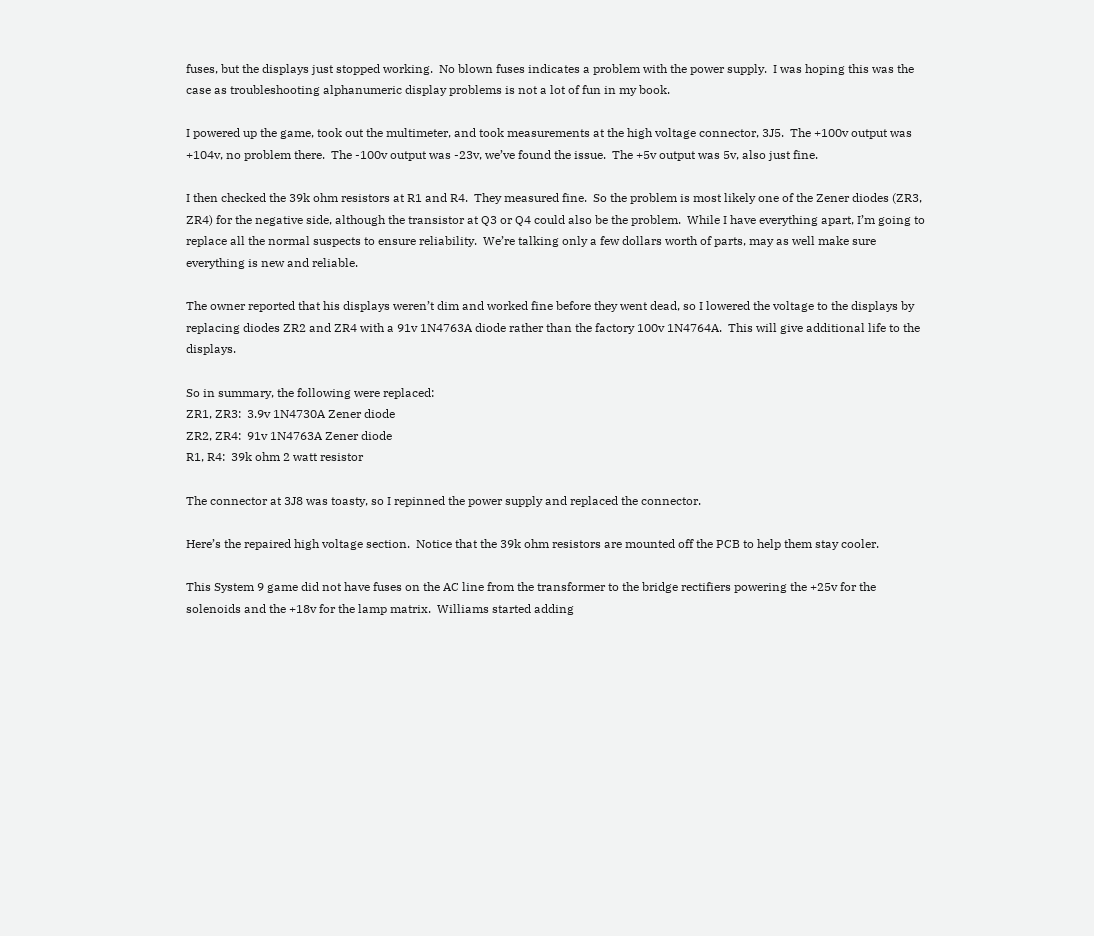fuses, but the displays just stopped working.  No blown fuses indicates a problem with the power supply.  I was hoping this was the case as troubleshooting alphanumeric display problems is not a lot of fun in my book.

I powered up the game, took out the multimeter, and took measurements at the high voltage connector, 3J5.  The +100v output was +104v, no problem there.  The -100v output was -23v, we’ve found the issue.  The +5v output was 5v, also just fine.

I then checked the 39k ohm resistors at R1 and R4.  They measured fine.  So the problem is most likely one of the Zener diodes (ZR3, ZR4) for the negative side, although the transistor at Q3 or Q4 could also be the problem.  While I have everything apart, I’m going to replace all the normal suspects to ensure reliability.  We’re talking only a few dollars worth of parts, may as well make sure everything is new and reliable.

The owner reported that his displays weren’t dim and worked fine before they went dead, so I lowered the voltage to the displays by replacing diodes ZR2 and ZR4 with a 91v 1N4763A diode rather than the factory 100v 1N4764A.  This will give additional life to the displays.

So in summary, the following were replaced:
ZR1, ZR3:  3.9v 1N4730A Zener diode
ZR2, ZR4:  91v 1N4763A Zener diode
R1, R4:  39k ohm 2 watt resistor

The connector at 3J8 was toasty, so I repinned the power supply and replaced the connector.

Here’s the repaired high voltage section.  Notice that the 39k ohm resistors are mounted off the PCB to help them stay cooler.

This System 9 game did not have fuses on the AC line from the transformer to the bridge rectifiers powering the +25v for the solenoids and the +18v for the lamp matrix.  Williams started adding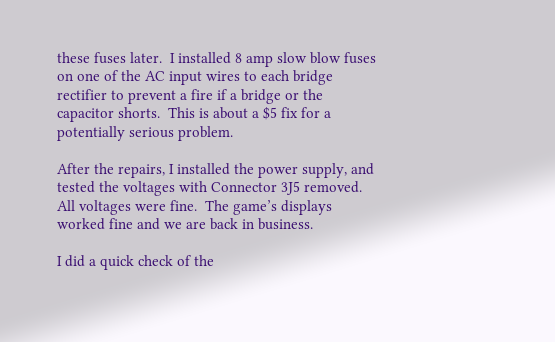these fuses later.  I installed 8 amp slow blow fuses on one of the AC input wires to each bridge rectifier to prevent a fire if a bridge or the capacitor shorts.  This is about a $5 fix for a potentially serious problem.

After the repairs, I installed the power supply, and tested the voltages with Connector 3J5 removed.  All voltages were fine.  The game’s displays worked fine and we are back in business.

I did a quick check of the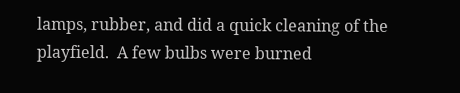lamps, rubber, and did a quick cleaning of the playfield.  A few bulbs were burned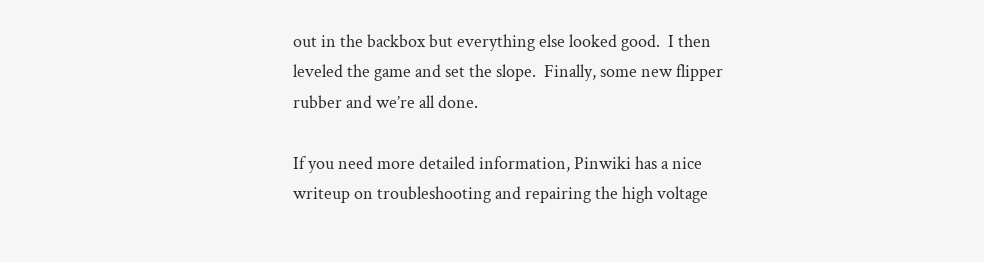out in the backbox but everything else looked good.  I then leveled the game and set the slope.  Finally, some new flipper rubber and we’re all done.

If you need more detailed information, Pinwiki has a nice writeup on troubleshooting and repairing the high voltage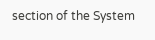section of the System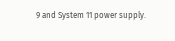9 and System 11 power supply.